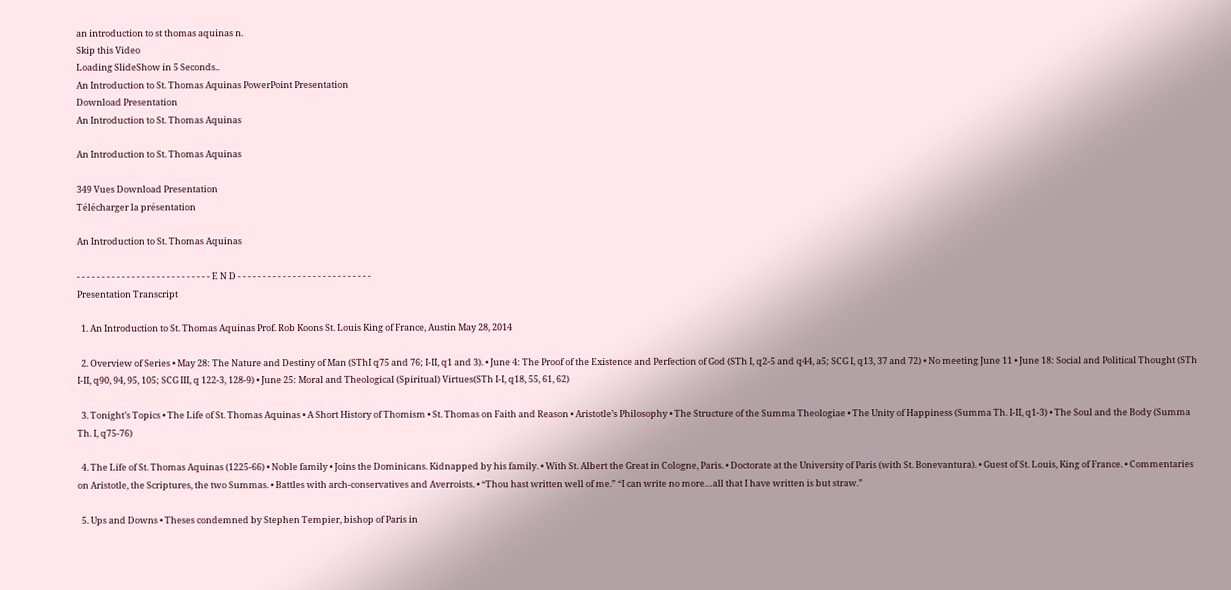an introduction to st thomas aquinas n.
Skip this Video
Loading SlideShow in 5 Seconds..
An Introduction to St. Thomas Aquinas PowerPoint Presentation
Download Presentation
An Introduction to St. Thomas Aquinas

An Introduction to St. Thomas Aquinas

349 Vues Download Presentation
Télécharger la présentation

An Introduction to St. Thomas Aquinas

- - - - - - - - - - - - - - - - - - - - - - - - - - - E N D - - - - - - - - - - - - - - - - - - - - - - - - - - -
Presentation Transcript

  1. An Introduction to St. Thomas Aquinas Prof. Rob Koons St. Louis King of France, Austin May 28, 2014

  2. Overview of Series • May 28: The Nature and Destiny of Man (SThI q75 and 76; I-II, q1 and 3). • June 4: The Proof of the Existence and Perfection of God (STh I, q2-5 and q44, a5; SCG I, q13, 37 and 72) • No meeting June 11 • June 18: Social and Political Thought (STh I-II, q90, 94, 95, 105; SCG III, q 122-3, 128-9) • June 25: Moral and Theological (Spiritual) Virtues(STh I-I, q18, 55, 61, 62)

  3. Tonight’s Topics • The Life of St. Thomas Aquinas • A Short History of Thomism • St. Thomas on Faith and Reason • Aristotle’s Philosophy • The Structure of the Summa Theologiae • The Unity of Happiness (Summa Th. I-II, q1-3) • The Soul and the Body (Summa Th. I, q75-76)

  4. The Life of St. Thomas Aquinas (1225-66) • Noble family • Joins the Dominicans. Kidnapped by his family. • With St. Albert the Great in Cologne, Paris. • Doctorate at the University of Paris (with St. Bonevantura). • Guest of St. Louis, King of France. • Commentaries on Aristotle, the Scriptures, the two Summas. • Battles with arch-conservatives and Averroists. • “Thou hast written well of me.” “I can write no more…all that I have written is but straw.”

  5. Ups and Downs • Theses condemned by Stephen Tempier, bishop of Paris in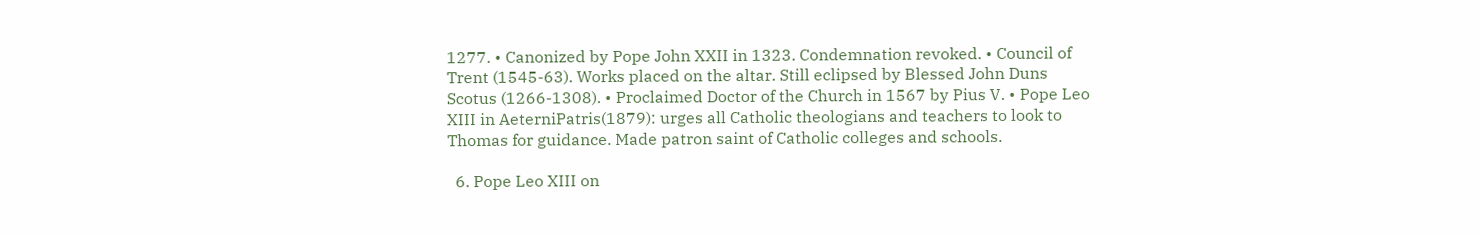1277. • Canonized by Pope John XXII in 1323. Condemnation revoked. • Council of Trent (1545-63). Works placed on the altar. Still eclipsed by Blessed John Duns Scotus (1266-1308). • Proclaimed Doctor of the Church in 1567 by Pius V. • Pope Leo XIII in AeterniPatris(1879): urges all Catholic theologians and teachers to look to Thomas for guidance. Made patron saint of Catholic colleges and schools.

  6. Pope Leo XIII on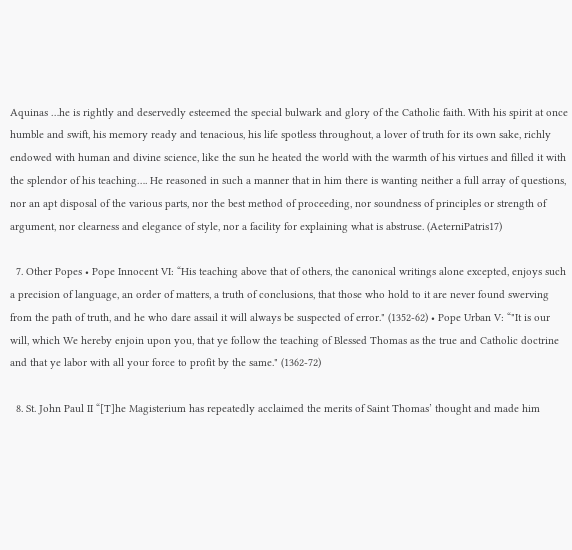Aquinas …he is rightly and deservedly esteemed the special bulwark and glory of the Catholic faith. With his spirit at once humble and swift, his memory ready and tenacious, his life spotless throughout, a lover of truth for its own sake, richly endowed with human and divine science, like the sun he heated the world with the warmth of his virtues and filled it with the splendor of his teaching…. He reasoned in such a manner that in him there is wanting neither a full array of questions, nor an apt disposal of the various parts, nor the best method of proceeding, nor soundness of principles or strength of argument, nor clearness and elegance of style, nor a facility for explaining what is abstruse. (AeterniPatris17)

  7. Other Popes • Pope Innocent VI: “His teaching above that of others, the canonical writings alone excepted, enjoys such a precision of language, an order of matters, a truth of conclusions, that those who hold to it are never found swerving from the path of truth, and he who dare assail it will always be suspected of error." (1352-62) • Pope Urban V: “"It is our will, which We hereby enjoin upon you, that ye follow the teaching of Blessed Thomas as the true and Catholic doctrine and that ye labor with all your force to profit by the same." (1362-72)

  8. St. John Paul II “[T]he Magisterium has repeatedly acclaimed the merits of Saint Thomas’ thought and made him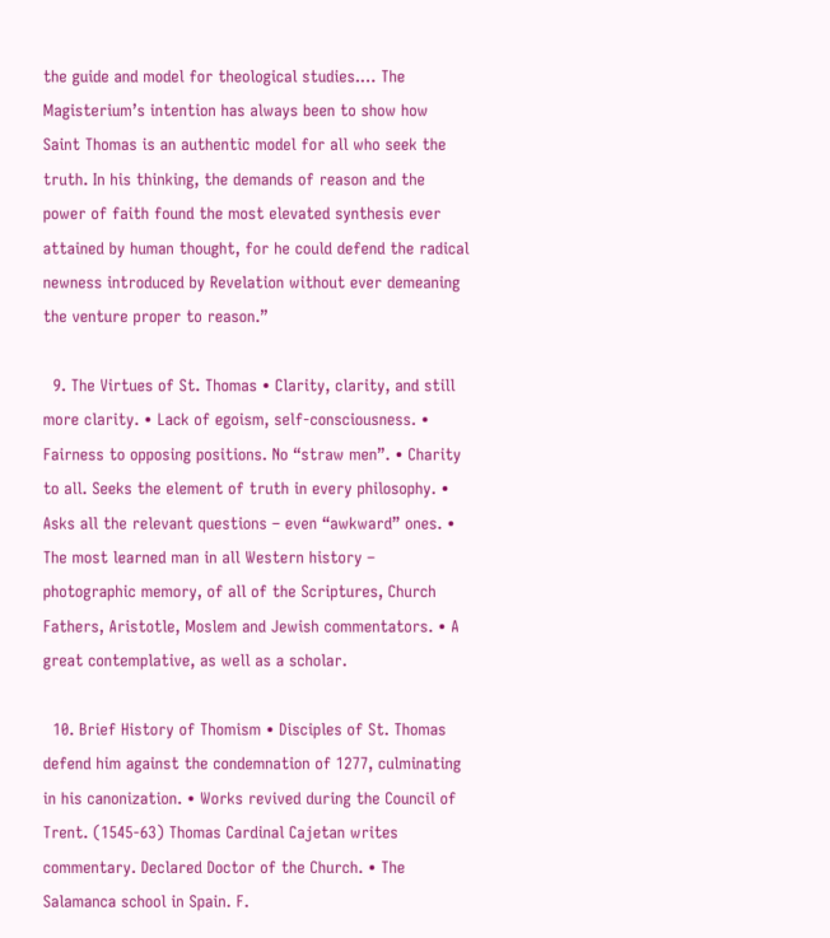the guide and model for theological studies.… The Magisterium’s intention has always been to show how Saint Thomas is an authentic model for all who seek the truth. In his thinking, the demands of reason and the power of faith found the most elevated synthesis ever attained by human thought, for he could defend the radical newness introduced by Revelation without ever demeaning the venture proper to reason.”

  9. The Virtues of St. Thomas • Clarity, clarity, and still more clarity. • Lack of egoism, self-consciousness. • Fairness to opposing positions. No “straw men”. • Charity to all. Seeks the element of truth in every philosophy. • Asks all the relevant questions – even “awkward” ones. • The most learned man in all Western history – photographic memory, of all of the Scriptures, Church Fathers, Aristotle, Moslem and Jewish commentators. • A great contemplative, as well as a scholar.

  10. Brief History of Thomism • Disciples of St. Thomas defend him against the condemnation of 1277, culminating in his canonization. • Works revived during the Council of Trent. (1545-63) Thomas Cardinal Cajetan writes commentary. Declared Doctor of the Church. • The Salamanca school in Spain. F.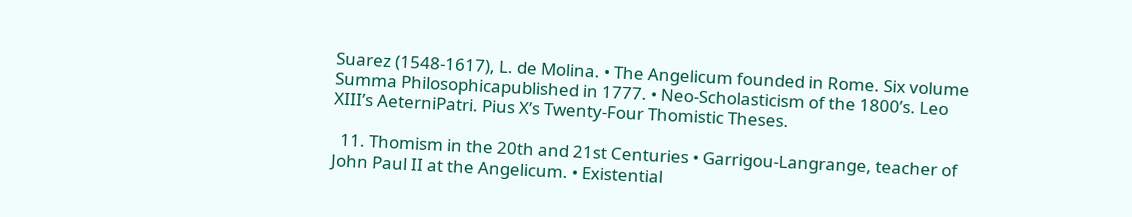Suarez (1548-1617), L. de Molina. • The Angelicum founded in Rome. Six volume Summa Philosophicapublished in 1777. • Neo-Scholasticism of the 1800’s. Leo XIII’s AeterniPatri. Pius X’s Twenty-Four Thomistic Theses.

  11. Thomism in the 20th and 21st Centuries • Garrigou-Langrange, teacher of John Paul II at the Angelicum. • Existential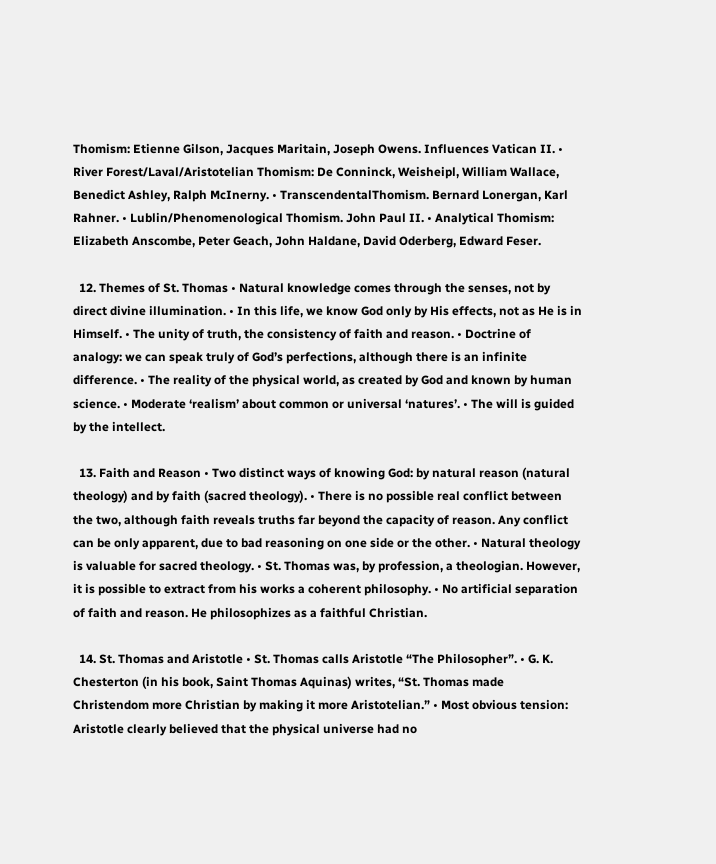Thomism: Etienne Gilson, Jacques Maritain, Joseph Owens. Influences Vatican II. • River Forest/Laval/Aristotelian Thomism: De Conninck, Weisheipl, William Wallace, Benedict Ashley, Ralph McInerny. • TranscendentalThomism. Bernard Lonergan, Karl Rahner. • Lublin/Phenomenological Thomism. John Paul II. • Analytical Thomism: Elizabeth Anscombe, Peter Geach, John Haldane, David Oderberg, Edward Feser.

  12. Themes of St. Thomas • Natural knowledge comes through the senses, not by direct divine illumination. • In this life, we know God only by His effects, not as He is in Himself. • The unity of truth, the consistency of faith and reason. • Doctrine of analogy: we can speak truly of God’s perfections, although there is an infinite difference. • The reality of the physical world, as created by God and known by human science. • Moderate ‘realism’ about common or universal ‘natures’. • The will is guided by the intellect.

  13. Faith and Reason • Two distinct ways of knowing God: by natural reason (natural theology) and by faith (sacred theology). • There is no possible real conflict between the two, although faith reveals truths far beyond the capacity of reason. Any conflict can be only apparent, due to bad reasoning on one side or the other. • Natural theology is valuable for sacred theology. • St. Thomas was, by profession, a theologian. However, it is possible to extract from his works a coherent philosophy. • No artificial separation of faith and reason. He philosophizes as a faithful Christian.

  14. St. Thomas and Aristotle • St. Thomas calls Aristotle “The Philosopher”. • G. K. Chesterton (in his book, Saint Thomas Aquinas) writes, “St. Thomas made Christendom more Christian by making it more Aristotelian.” • Most obvious tension: Aristotle clearly believed that the physical universe had no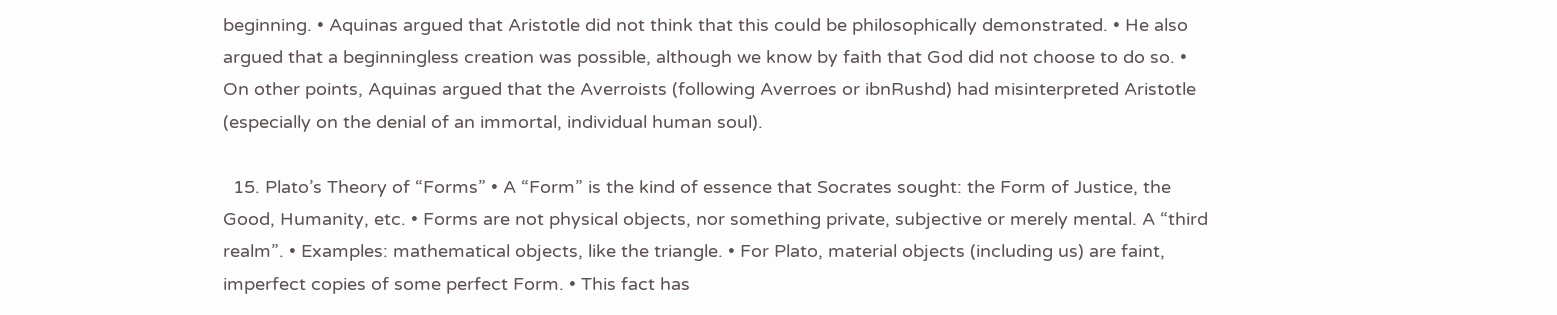beginning. • Aquinas argued that Aristotle did not think that this could be philosophically demonstrated. • He also argued that a beginningless creation was possible, although we know by faith that God did not choose to do so. • On other points, Aquinas argued that the Averroists (following Averroes or ibnRushd) had misinterpreted Aristotle (especially on the denial of an immortal, individual human soul).

  15. Plato’s Theory of “Forms” • A “Form” is the kind of essence that Socrates sought: the Form of Justice, the Good, Humanity, etc. • Forms are not physical objects, nor something private, subjective or merely mental. A “third realm”. • Examples: mathematical objects, like the triangle. • For Plato, material objects (including us) are faint, imperfect copies of some perfect Form. • This fact has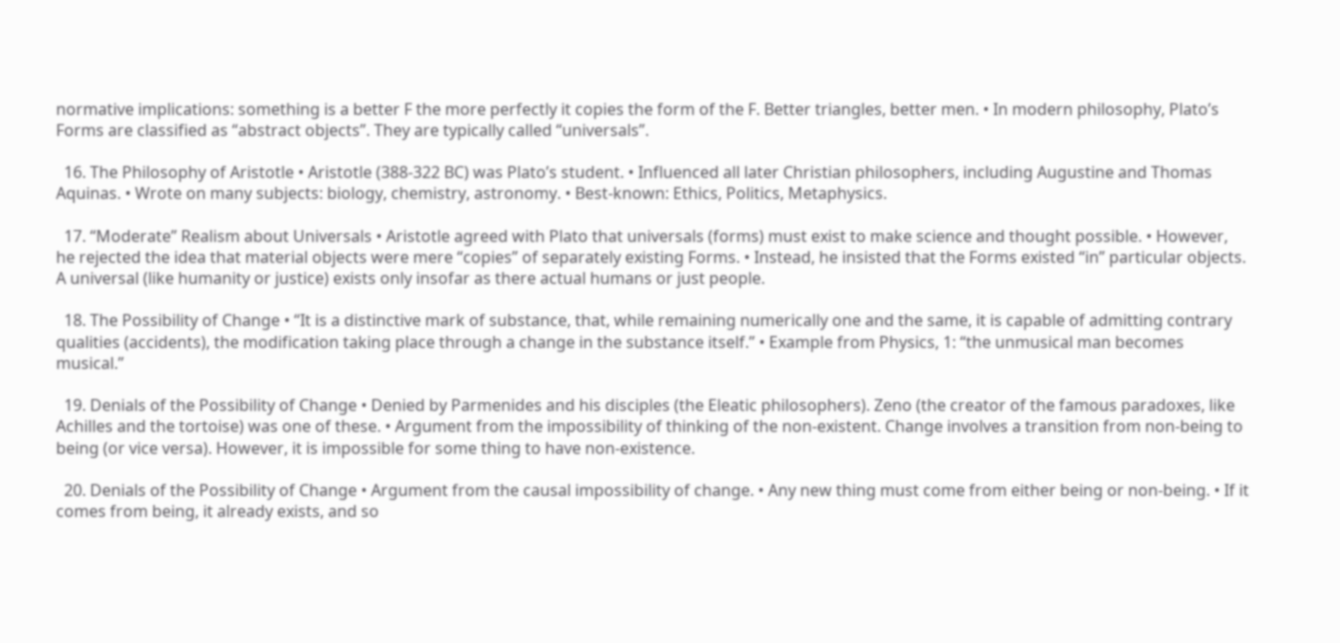normative implications: something is a better F the more perfectly it copies the form of the F. Better triangles, better men. • In modern philosophy, Plato’s Forms are classified as “abstract objects”. They are typically called “universals”.

  16. The Philosophy of Aristotle • Aristotle (388-322 BC) was Plato’s student. • Influenced all later Christian philosophers, including Augustine and Thomas Aquinas. • Wrote on many subjects: biology, chemistry, astronomy. • Best-known: Ethics, Politics, Metaphysics.

  17. “Moderate” Realism about Universals • Aristotle agreed with Plato that universals (forms) must exist to make science and thought possible. • However, he rejected the idea that material objects were mere “copies” of separately existing Forms. • Instead, he insisted that the Forms existed “in” particular objects. A universal (like humanity or justice) exists only insofar as there actual humans or just people.

  18. The Possibility of Change • “It is a distinctive mark of substance, that, while remaining numerically one and the same, it is capable of admitting contrary qualities (accidents), the modification taking place through a change in the substance itself.” • Example from Physics, 1: “the unmusical man becomes musical.”

  19. Denials of the Possibility of Change • Denied by Parmenides and his disciples (the Eleatic philosophers). Zeno (the creator of the famous paradoxes, like Achilles and the tortoise) was one of these. • Argument from the impossibility of thinking of the non-existent. Change involves a transition from non-being to being (or vice versa). However, it is impossible for some thing to have non-existence.

  20. Denials of the Possibility of Change • Argument from the causal impossibility of change. • Any new thing must come from either being or non-being. • If it comes from being, it already exists, and so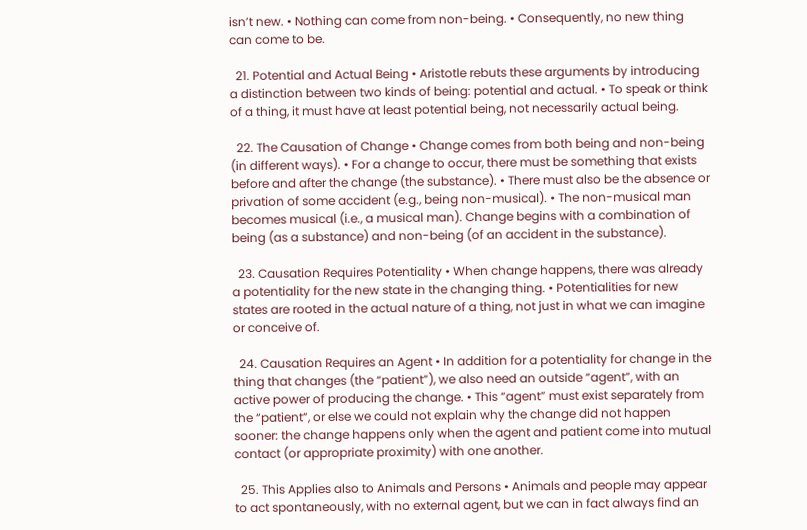isn’t new. • Nothing can come from non-being. • Consequently, no new thing can come to be.

  21. Potential and Actual Being • Aristotle rebuts these arguments by introducing a distinction between two kinds of being: potential and actual. • To speak or think of a thing, it must have at least potential being, not necessarily actual being.

  22. The Causation of Change • Change comes from both being and non-being (in different ways). • For a change to occur, there must be something that exists before and after the change (the substance). • There must also be the absence or privation of some accident (e.g., being non-musical). • The non-musical man becomes musical (i.e., a musical man). Change begins with a combination of being (as a substance) and non-being (of an accident in the substance).

  23. Causation Requires Potentiality • When change happens, there was already a potentiality for the new state in the changing thing. • Potentialities for new states are rooted in the actual nature of a thing, not just in what we can imagine or conceive of.

  24. Causation Requires an Agent • In addition for a potentiality for change in the thing that changes (the “patient”), we also need an outside “agent”, with an active power of producing the change. • This “agent” must exist separately from the “patient”, or else we could not explain why the change did not happen sooner: the change happens only when the agent and patient come into mutual contact (or appropriate proximity) with one another.

  25. This Applies also to Animals and Persons • Animals and people may appear to act spontaneously, with no external agent, but we can in fact always find an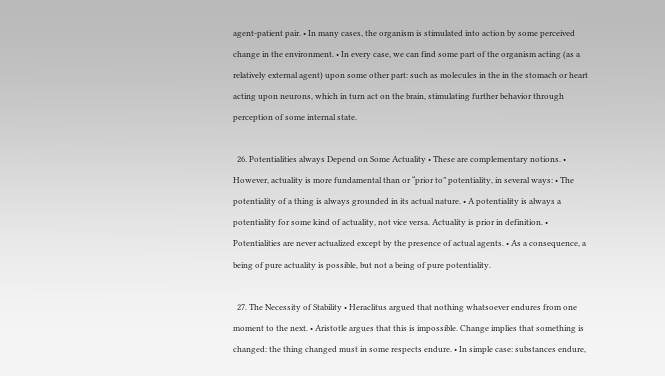agent-patient pair. • In many cases, the organism is stimulated into action by some perceived change in the environment. • In every case, we can find some part of the organism acting (as a relatively external agent) upon some other part: such as molecules in the in the stomach or heart acting upon neurons, which in turn act on the brain, stimulating further behavior through perception of some internal state.

  26. Potentialities always Depend on Some Actuality • These are complementary notions. • However, actuality is more fundamental than or “prior to” potentiality, in several ways: • The potentiality of a thing is always grounded in its actual nature. • A potentiality is always a potentiality for some kind of actuality, not vice versa. Actuality is prior in definition. • Potentialities are never actualized except by the presence of actual agents. • As a consequence, a being of pure actuality is possible, but not a being of pure potentiality.

  27. The Necessity of Stability • Heraclitus argued that nothing whatsoever endures from one moment to the next. • Aristotle argues that this is impossible. Change implies that something is changed: the thing changed must in some respects endure. • In simple case: substances endure,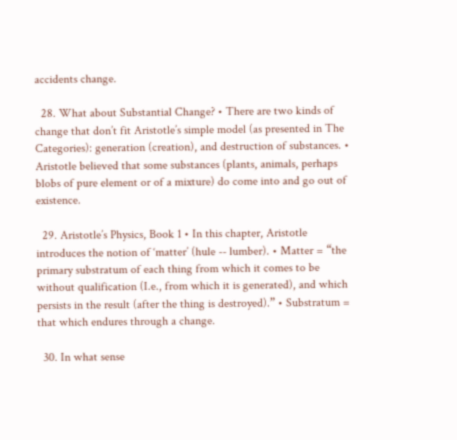accidents change.

  28. What about Substantial Change? • There are two kinds of change that don’t fit Aristotle’s simple model (as presented in The Categories): generation (creation), and destruction of substances. • Aristotle believed that some substances (plants, animals, perhaps blobs of pure element or of a mixture) do come into and go out of existence.

  29. Aristotle’s Physics, Book 1 • In this chapter, Aristotle introduces the notion of ‘matter’ (hule -- lumber). • Matter = “the primary substratum of each thing from which it comes to be without qualification (I.e., from which it is generated), and which persists in the result (after the thing is destroyed).” • Substratum = that which endures through a change.

  30. In what sense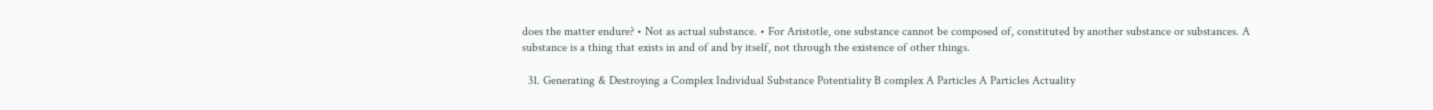does the matter endure? • Not as actual substance. • For Aristotle, one substance cannot be composed of, constituted by another substance or substances. A substance is a thing that exists in and of and by itself, not through the existence of other things.

  31. Generating & Destroying a Complex Individual Substance Potentiality B complex A Particles A Particles Actuality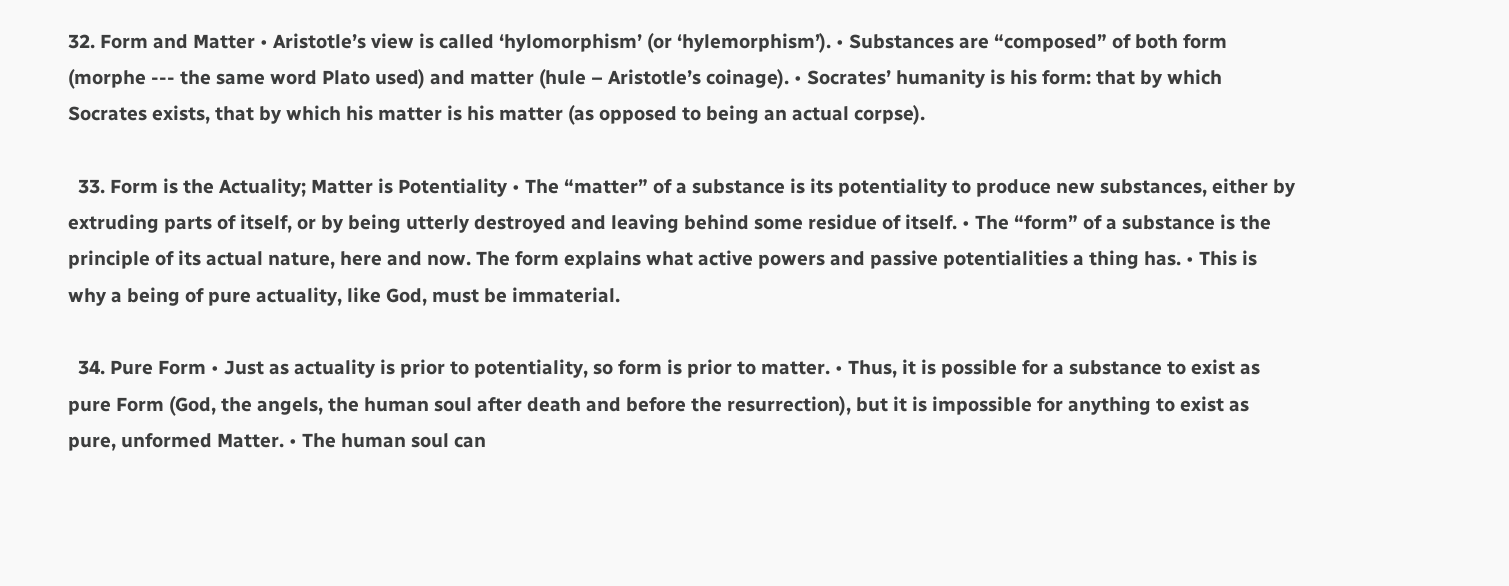32. Form and Matter • Aristotle’s view is called ‘hylomorphism’ (or ‘hylemorphism’). • Substances are “composed” of both form (morphe --- the same word Plato used) and matter (hule – Aristotle’s coinage). • Socrates’ humanity is his form: that by which Socrates exists, that by which his matter is his matter (as opposed to being an actual corpse).

  33. Form is the Actuality; Matter is Potentiality • The “matter” of a substance is its potentiality to produce new substances, either by extruding parts of itself, or by being utterly destroyed and leaving behind some residue of itself. • The “form” of a substance is the principle of its actual nature, here and now. The form explains what active powers and passive potentialities a thing has. • This is why a being of pure actuality, like God, must be immaterial.

  34. Pure Form • Just as actuality is prior to potentiality, so form is prior to matter. • Thus, it is possible for a substance to exist as pure Form (God, the angels, the human soul after death and before the resurrection), but it is impossible for anything to exist as pure, unformed Matter. • The human soul can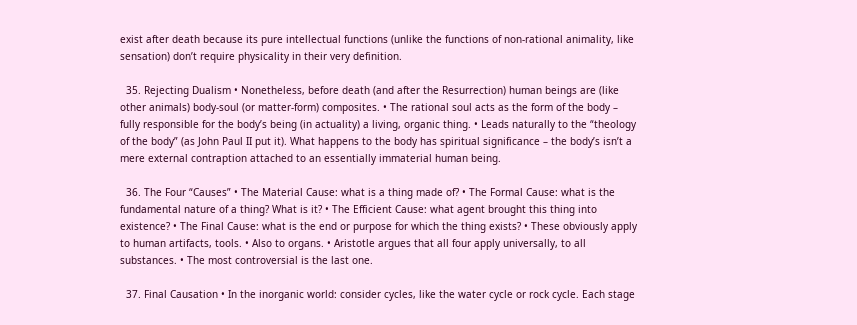exist after death because its pure intellectual functions (unlike the functions of non-rational animality, like sensation) don’t require physicality in their very definition.

  35. Rejecting Dualism • Nonetheless, before death (and after the Resurrection) human beings are (like other animals) body-soul (or matter-form) composites. • The rational soul acts as the form of the body – fully responsible for the body’s being (in actuality) a living, organic thing. • Leads naturally to the “theology of the body” (as John Paul II put it). What happens to the body has spiritual significance – the body’s isn’t a mere external contraption attached to an essentially immaterial human being.

  36. The Four “Causes” • The Material Cause: what is a thing made of? • The Formal Cause: what is the fundamental nature of a thing? What is it? • The Efficient Cause: what agent brought this thing into existence? • The Final Cause: what is the end or purpose for which the thing exists? • These obviously apply to human artifacts, tools. • Also to organs. • Aristotle argues that all four apply universally, to all substances. • The most controversial is the last one.

  37. Final Causation • In the inorganic world: consider cycles, like the water cycle or rock cycle. Each stage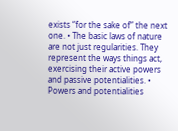exists “for the sake of” the next one. • The basic laws of nature are not just regularities. They represent the ways things act, exercising their active powers and passive potentialities. • Powers and potentialities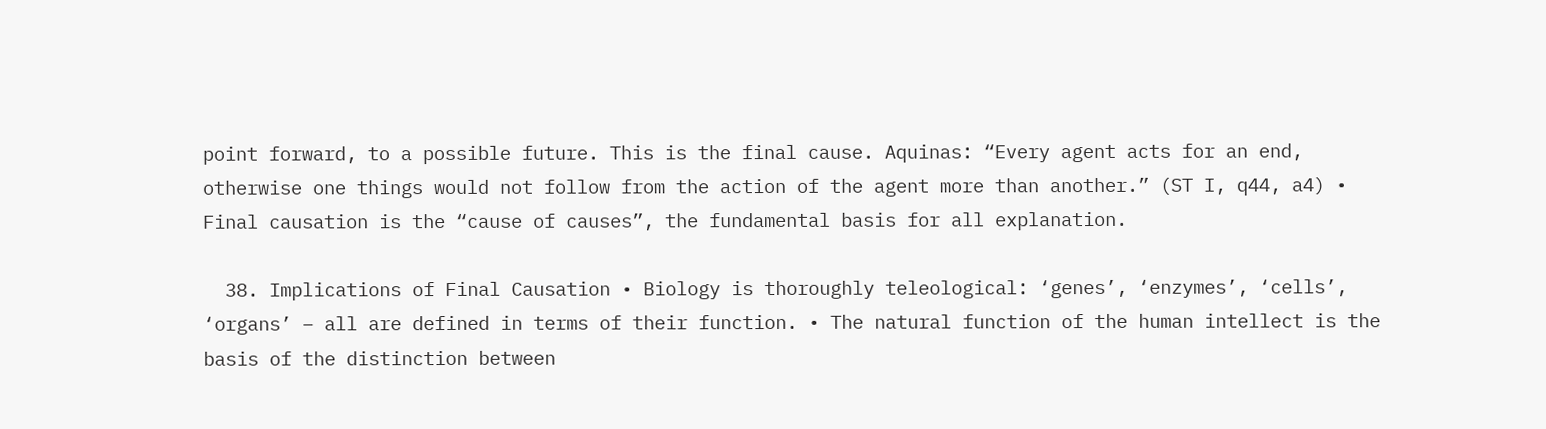point forward, to a possible future. This is the final cause. Aquinas: “Every agent acts for an end, otherwise one things would not follow from the action of the agent more than another.” (ST I, q44, a4) • Final causation is the “cause of causes”, the fundamental basis for all explanation.

  38. Implications of Final Causation • Biology is thoroughly teleological: ‘genes’, ‘enzymes’, ‘cells’, ‘organs’ – all are defined in terms of their function. • The natural function of the human intellect is the basis of the distinction between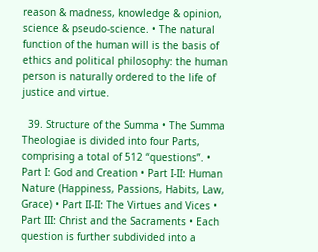reason & madness, knowledge & opinion, science & pseudo-science. • The natural function of the human will is the basis of ethics and political philosophy: the human person is naturally ordered to the life of justice and virtue.

  39. Structure of the Summa • The Summa Theologiae is divided into four Parts, comprising a total of 512 “questions”. • Part I: God and Creation • Part I-II: Human Nature (Happiness, Passions, Habits, Law, Grace) • Part II-II: The Virtues and Vices • Part III: Christ and the Sacraments • Each question is further subdivided into a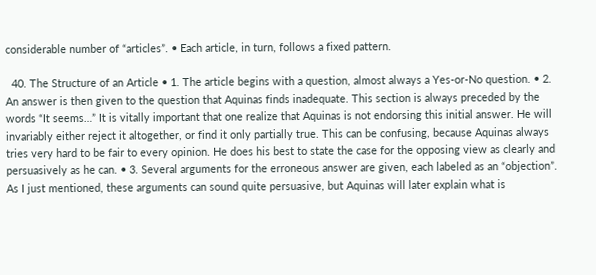considerable number of “articles”. • Each article, in turn, follows a fixed pattern.

  40. The Structure of an Article • 1. The article begins with a question, almost always a Yes-or-No question. • 2. An answer is then given to the question that Aquinas finds inadequate. This section is always preceded by the words “It seems…” It is vitally important that one realize that Aquinas is not endorsing this initial answer. He will invariably either reject it altogether, or find it only partially true. This can be confusing, because Aquinas always tries very hard to be fair to every opinion. He does his best to state the case for the opposing view as clearly and persuasively as he can. • 3. Several arguments for the erroneous answer are given, each labeled as an “objection”. As I just mentioned, these arguments can sound quite persuasive, but Aquinas will later explain what is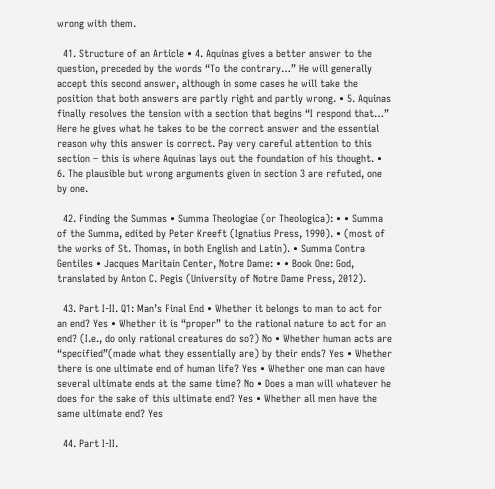wrong with them.

  41. Structure of an Article • 4. Aquinas gives a better answer to the question, preceded by the words “To the contrary…” He will generally accept this second answer, although in some cases he will take the position that both answers are partly right and partly wrong. • 5. Aquinas finally resolves the tension with a section that begins “I respond that…” Here he gives what he takes to be the correct answer and the essential reason why this answer is correct. Pay very careful attention to this section – this is where Aquinas lays out the foundation of his thought. • 6. The plausible but wrong arguments given in section 3 are refuted, one by one.

  42. Finding the Summas • Summa Theologiae (or Theologica): • • Summa of the Summa, edited by Peter Kreeft (Ignatius Press, 1990). • (most of the works of St. Thomas, in both English and Latin). • Summa Contra Gentiles • Jacques Maritain Center, Notre Dame: • • Book One: God, translated by Anton C. Pegis (University of Notre Dame Press, 2012).

  43. Part I-II. Q1: Man’s Final End • Whether it belongs to man to act for an end? Yes • Whether it is “proper” to the rational nature to act for an end? (I.e., do only rational creatures do so?) No • Whether human acts are “specified”(made what they essentially are) by their ends? Yes • Whether there is one ultimate end of human life? Yes • Whether one man can have several ultimate ends at the same time? No • Does a man will whatever he does for the sake of this ultimate end? Yes • Whether all men have the same ultimate end? Yes

  44. Part I-II.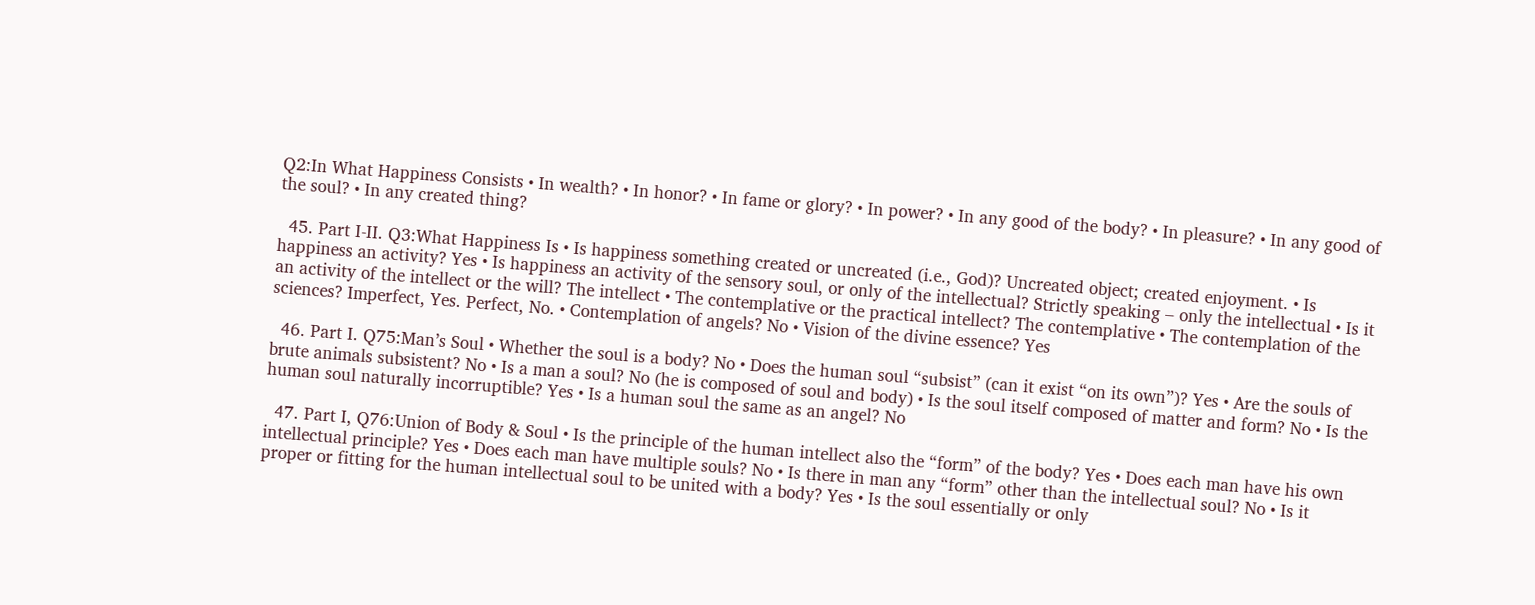Q2:In What Happiness Consists • In wealth? • In honor? • In fame or glory? • In power? • In any good of the body? • In pleasure? • In any good of the soul? • In any created thing?

  45. Part I-II. Q3:What Happiness Is • Is happiness something created or uncreated (i.e., God)? Uncreated object; created enjoyment. • Is happiness an activity? Yes • Is happiness an activity of the sensory soul, or only of the intellectual? Strictly speaking – only the intellectual • Is it an activity of the intellect or the will? The intellect • The contemplative or the practical intellect? The contemplative • The contemplation of the sciences? Imperfect, Yes. Perfect, No. • Contemplation of angels? No • Vision of the divine essence? Yes

  46. Part I. Q75:Man’s Soul • Whether the soul is a body? No • Does the human soul “subsist” (can it exist “on its own”)? Yes • Are the souls of brute animals subsistent? No • Is a man a soul? No (he is composed of soul and body) • Is the soul itself composed of matter and form? No • Is the human soul naturally incorruptible? Yes • Is a human soul the same as an angel? No

  47. Part I, Q76:Union of Body & Soul • Is the principle of the human intellect also the “form” of the body? Yes • Does each man have his own intellectual principle? Yes • Does each man have multiple souls? No • Is there in man any “form” other than the intellectual soul? No • Is it proper or fitting for the human intellectual soul to be united with a body? Yes • Is the soul essentially or only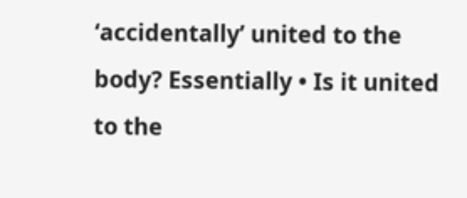‘accidentally’ united to the body? Essentially • Is it united to the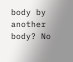body by another body? No